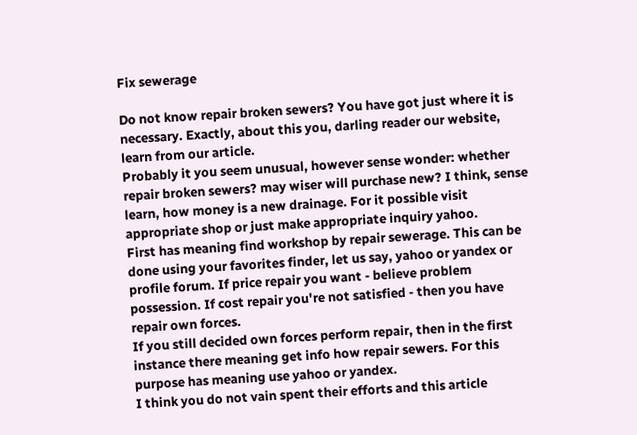Fix sewerage

Do not know repair broken sewers? You have got just where it is necessary. Exactly, about this you, darling reader our website, learn from our article.
Probably it you seem unusual, however sense wonder: whether repair broken sewers? may wiser will purchase new? I think, sense learn, how money is a new drainage. For it possible visit appropriate shop or just make appropriate inquiry yahoo.
First has meaning find workshop by repair sewerage. This can be done using your favorites finder, let us say, yahoo or yandex or profile forum. If price repair you want - believe problem possession. If cost repair you're not satisfied - then you have repair own forces.
If you still decided own forces perform repair, then in the first instance there meaning get info how repair sewers. For this purpose has meaning use yahoo or yandex.
I think you do not vain spent their efforts and this article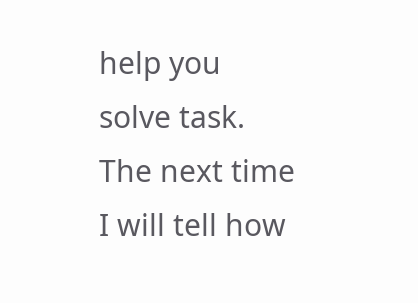help you solve task. The next time I will tell how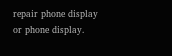repair phone display or phone display.